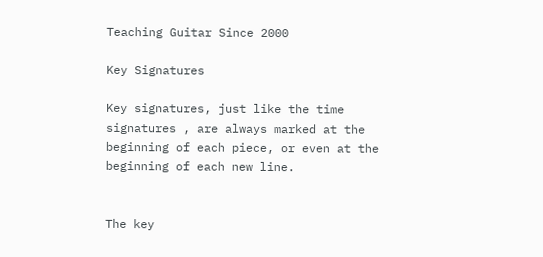Teaching Guitar Since 2000

Key Signatures

Key signatures, just like the time signatures , are always marked at the beginning of each piece, or even at the beginning of each new line.


The key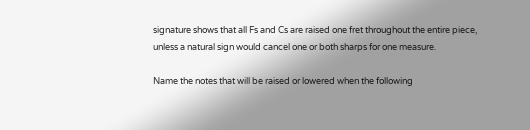signature shows that all Fs and Cs are raised one fret throughout the entire piece, unless a natural sign would cancel one or both sharps for one measure.

Name the notes that will be raised or lowered when the following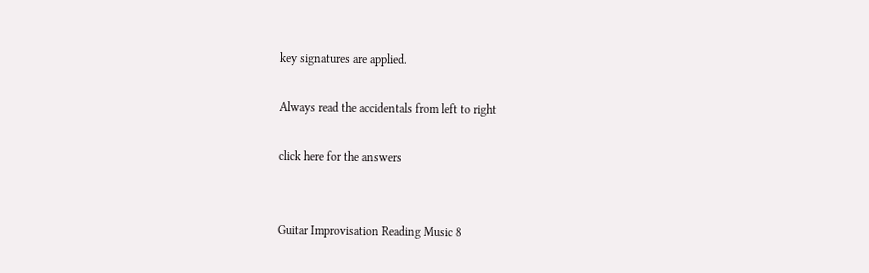key signatures are applied.

Always read the accidentals from left to right

click here for the answers


Guitar Improvisation Reading Music 8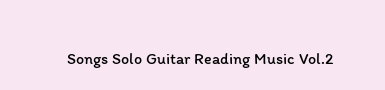Songs Solo Guitar Reading Music Vol.2